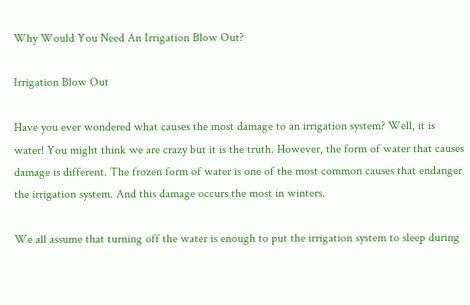Why Would You Need An Irrigation Blow Out?

Irrigation Blow Out

Have you ever wondered what causes the most damage to an irrigation system? Well, it is water! You might think we are crazy but it is the truth. However, the form of water that causes damage is different. The frozen form of water is one of the most common causes that endanger the irrigation system. And this damage occurs the most in winters.

We all assume that turning off the water is enough to put the irrigation system to sleep during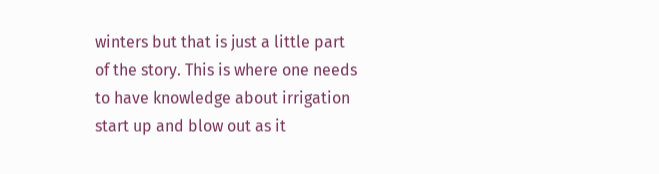winters but that is just a little part of the story. This is where one needs to have knowledge about irrigation start up and blow out as it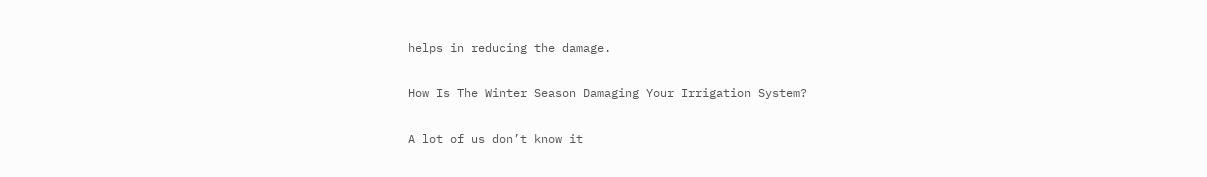helps in reducing the damage.

How Is The Winter Season Damaging Your Irrigation System?

A lot of us don’t know it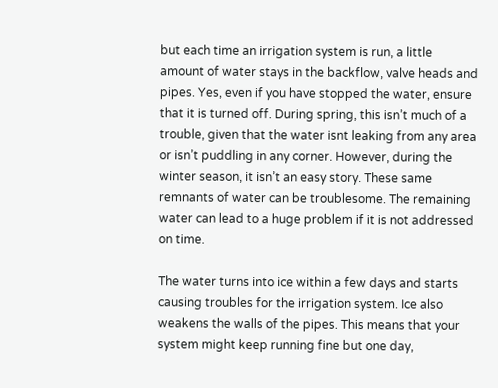but each time an irrigation system is run, a little amount of water stays in the backflow, valve heads and pipes. Yes, even if you have stopped the water, ensure that it is turned off. During spring, this isn’t much of a trouble, given that the water isnt leaking from any area or isn’t puddling in any corner. However, during the winter season, it isn’t an easy story. These same remnants of water can be troublesome. The remaining water can lead to a huge problem if it is not addressed on time.

The water turns into ice within a few days and starts causing troubles for the irrigation system. Ice also weakens the walls of the pipes. This means that your system might keep running fine but one day,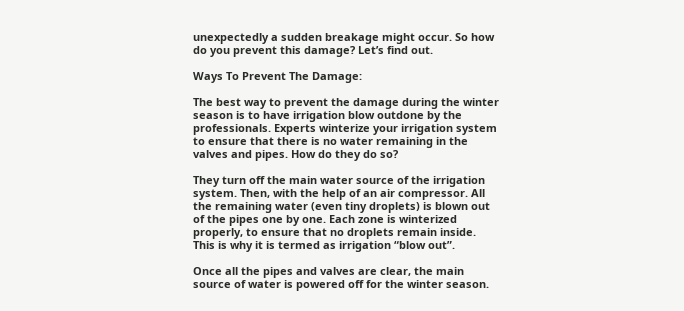unexpectedly a sudden breakage might occur. So how do you prevent this damage? Let’s find out.

Ways To Prevent The Damage:

The best way to prevent the damage during the winter season is to have irrigation blow outdone by the professionals. Experts winterize your irrigation system to ensure that there is no water remaining in the valves and pipes. How do they do so?

They turn off the main water source of the irrigation system. Then, with the help of an air compressor. All the remaining water (even tiny droplets) is blown out of the pipes one by one. Each zone is winterized properly, to ensure that no droplets remain inside. This is why it is termed as irrigation “blow out”.

Once all the pipes and valves are clear, the main source of water is powered off for the winter season.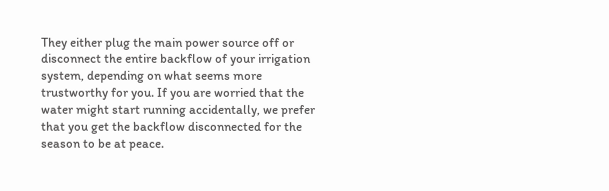They either plug the main power source off or disconnect the entire backflow of your irrigation system, depending on what seems more trustworthy for you. If you are worried that the water might start running accidentally, we prefer that you get the backflow disconnected for the season to be at peace.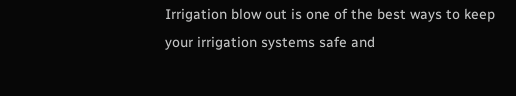Irrigation blow out is one of the best ways to keep your irrigation systems safe and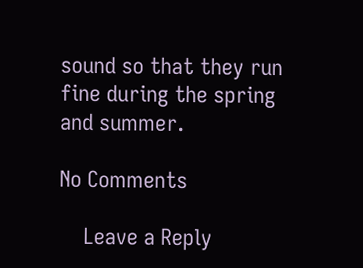sound so that they run fine during the spring and summer.

No Comments

    Leave a Reply